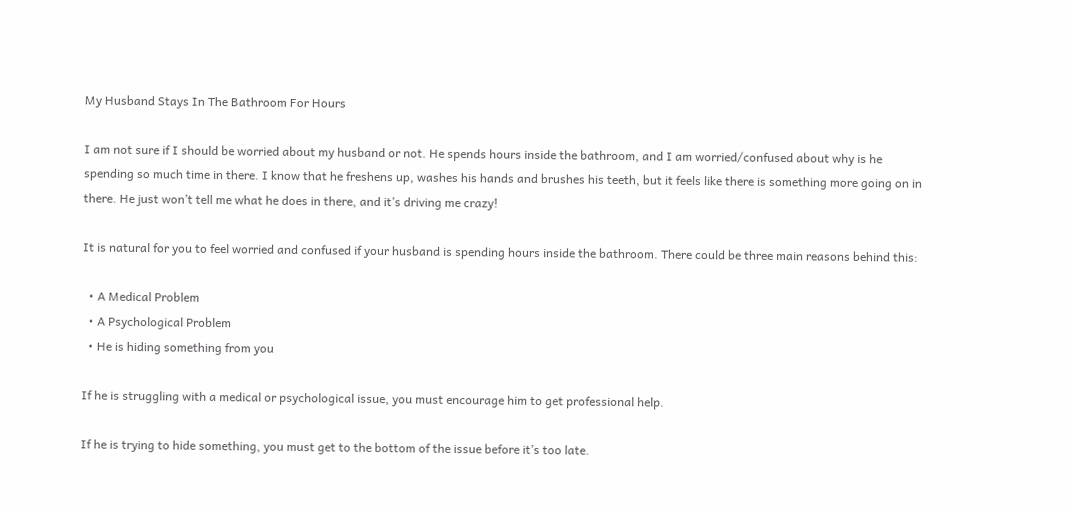My Husband Stays In The Bathroom For Hours

I am not sure if I should be worried about my husband or not. He spends hours inside the bathroom, and I am worried/confused about why is he spending so much time in there. I know that he freshens up, washes his hands and brushes his teeth, but it feels like there is something more going on in there. He just won’t tell me what he does in there, and it’s driving me crazy!

It is natural for you to feel worried and confused if your husband is spending hours inside the bathroom. There could be three main reasons behind this:

  • A Medical Problem
  • A Psychological Problem
  • He is hiding something from you

If he is struggling with a medical or psychological issue, you must encourage him to get professional help.

If he is trying to hide something, you must get to the bottom of the issue before it’s too late.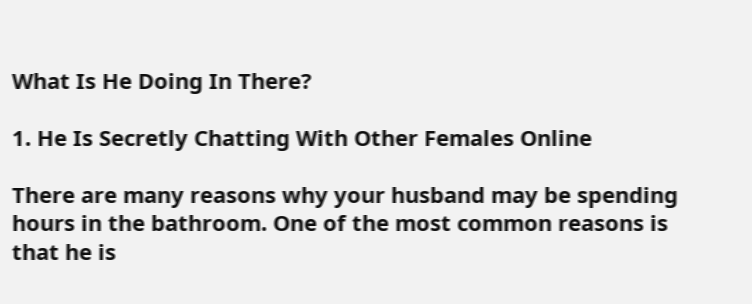What Is He Doing In There?

1. He Is Secretly Chatting With Other Females Online

There are many reasons why your husband may be spending hours in the bathroom. One of the most common reasons is that he is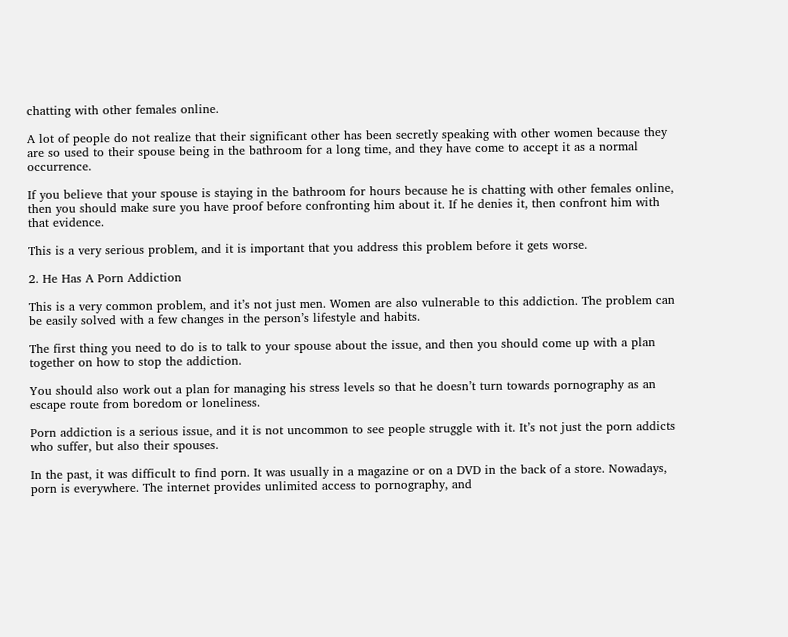chatting with other females online.

A lot of people do not realize that their significant other has been secretly speaking with other women because they are so used to their spouse being in the bathroom for a long time, and they have come to accept it as a normal occurrence.

If you believe that your spouse is staying in the bathroom for hours because he is chatting with other females online, then you should make sure you have proof before confronting him about it. If he denies it, then confront him with that evidence.

This is a very serious problem, and it is important that you address this problem before it gets worse.

2. He Has A Porn Addiction

This is a very common problem, and it’s not just men. Women are also vulnerable to this addiction. The problem can be easily solved with a few changes in the person’s lifestyle and habits.

The first thing you need to do is to talk to your spouse about the issue, and then you should come up with a plan together on how to stop the addiction.

You should also work out a plan for managing his stress levels so that he doesn’t turn towards pornography as an escape route from boredom or loneliness.

Porn addiction is a serious issue, and it is not uncommon to see people struggle with it. It’s not just the porn addicts who suffer, but also their spouses.

In the past, it was difficult to find porn. It was usually in a magazine or on a DVD in the back of a store. Nowadays, porn is everywhere. The internet provides unlimited access to pornography, and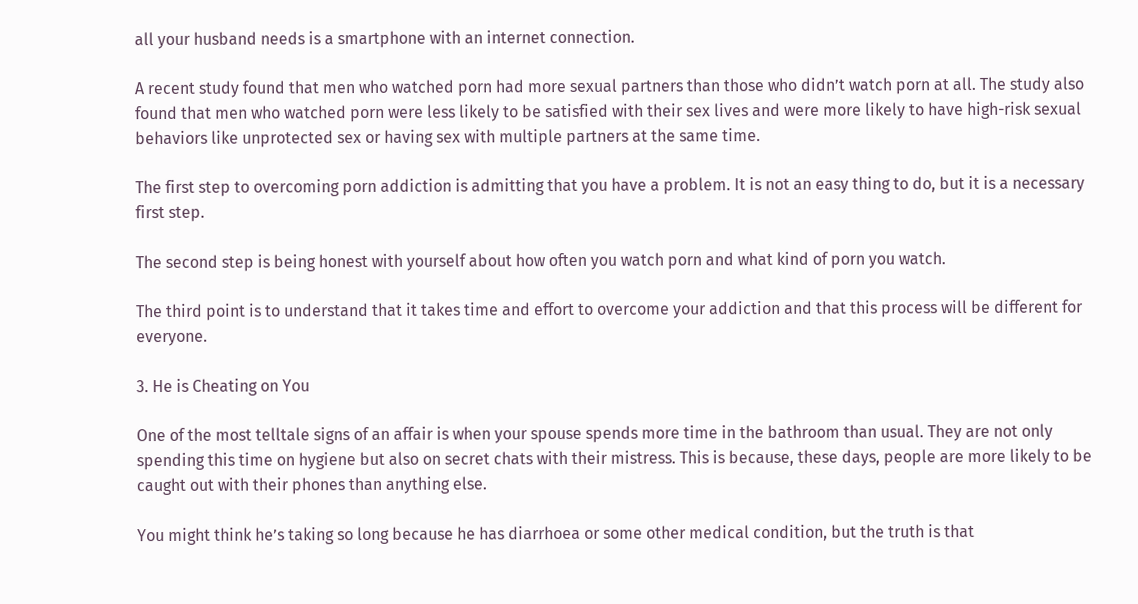all your husband needs is a smartphone with an internet connection.

A recent study found that men who watched porn had more sexual partners than those who didn’t watch porn at all. The study also found that men who watched porn were less likely to be satisfied with their sex lives and were more likely to have high-risk sexual behaviors like unprotected sex or having sex with multiple partners at the same time.

The first step to overcoming porn addiction is admitting that you have a problem. It is not an easy thing to do, but it is a necessary first step.

The second step is being honest with yourself about how often you watch porn and what kind of porn you watch.

The third point is to understand that it takes time and effort to overcome your addiction and that this process will be different for everyone.

3. He is Cheating on You

One of the most telltale signs of an affair is when your spouse spends more time in the bathroom than usual. They are not only spending this time on hygiene but also on secret chats with their mistress. This is because, these days, people are more likely to be caught out with their phones than anything else.

You might think he’s taking so long because he has diarrhoea or some other medical condition, but the truth is that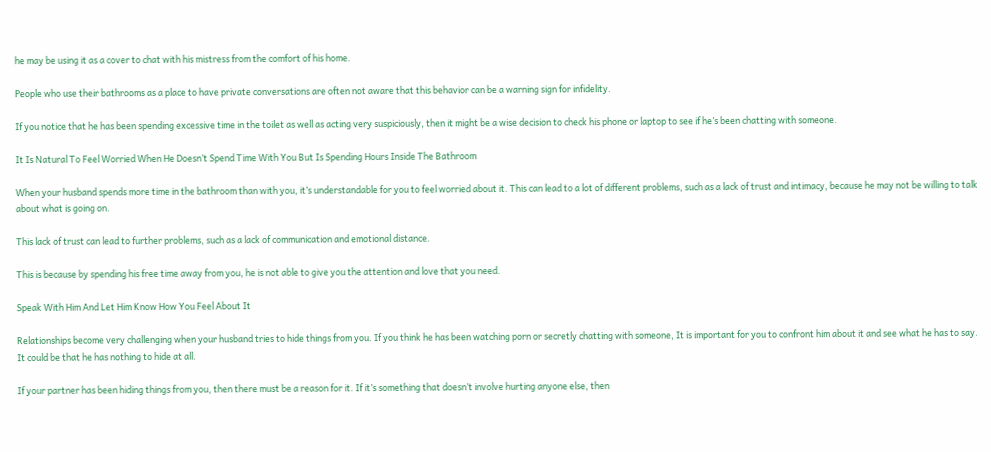he may be using it as a cover to chat with his mistress from the comfort of his home.

People who use their bathrooms as a place to have private conversations are often not aware that this behavior can be a warning sign for infidelity.

If you notice that he has been spending excessive time in the toilet as well as acting very suspiciously, then it might be a wise decision to check his phone or laptop to see if he’s been chatting with someone.

It Is Natural To Feel Worried When He Doesn’t Spend Time With You But Is Spending Hours Inside The Bathroom

When your husband spends more time in the bathroom than with you, it’s understandable for you to feel worried about it. This can lead to a lot of different problems, such as a lack of trust and intimacy, because he may not be willing to talk about what is going on.

This lack of trust can lead to further problems, such as a lack of communication and emotional distance.

This is because by spending his free time away from you, he is not able to give you the attention and love that you need.

Speak With Him And Let Him Know How You Feel About It

Relationships become very challenging when your husband tries to hide things from you. If you think he has been watching porn or secretly chatting with someone, It is important for you to confront him about it and see what he has to say. It could be that he has nothing to hide at all.

If your partner has been hiding things from you, then there must be a reason for it. If it’s something that doesn’t involve hurting anyone else, then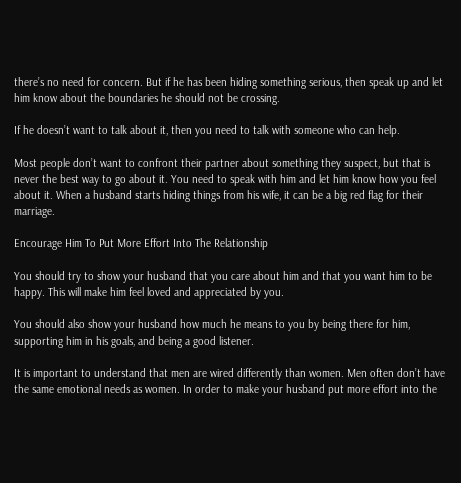there’s no need for concern. But if he has been hiding something serious, then speak up and let him know about the boundaries he should not be crossing.

If he doesn’t want to talk about it, then you need to talk with someone who can help.

Most people don’t want to confront their partner about something they suspect, but that is never the best way to go about it. You need to speak with him and let him know how you feel about it. When a husband starts hiding things from his wife, it can be a big red flag for their marriage.

Encourage Him To Put More Effort Into The Relationship

You should try to show your husband that you care about him and that you want him to be happy. This will make him feel loved and appreciated by you.

You should also show your husband how much he means to you by being there for him, supporting him in his goals, and being a good listener.

It is important to understand that men are wired differently than women. Men often don’t have the same emotional needs as women. In order to make your husband put more effort into the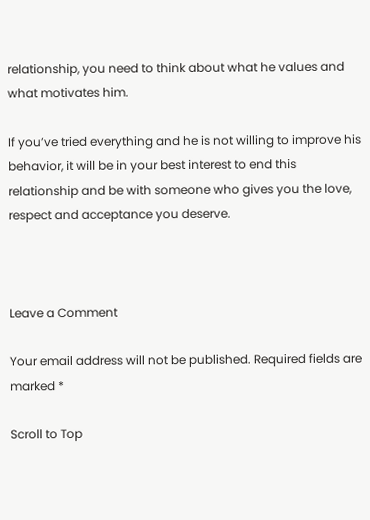relationship, you need to think about what he values and what motivates him.

If you’ve tried everything and he is not willing to improve his behavior, it will be in your best interest to end this relationship and be with someone who gives you the love, respect and acceptance you deserve.



Leave a Comment

Your email address will not be published. Required fields are marked *

Scroll to Top